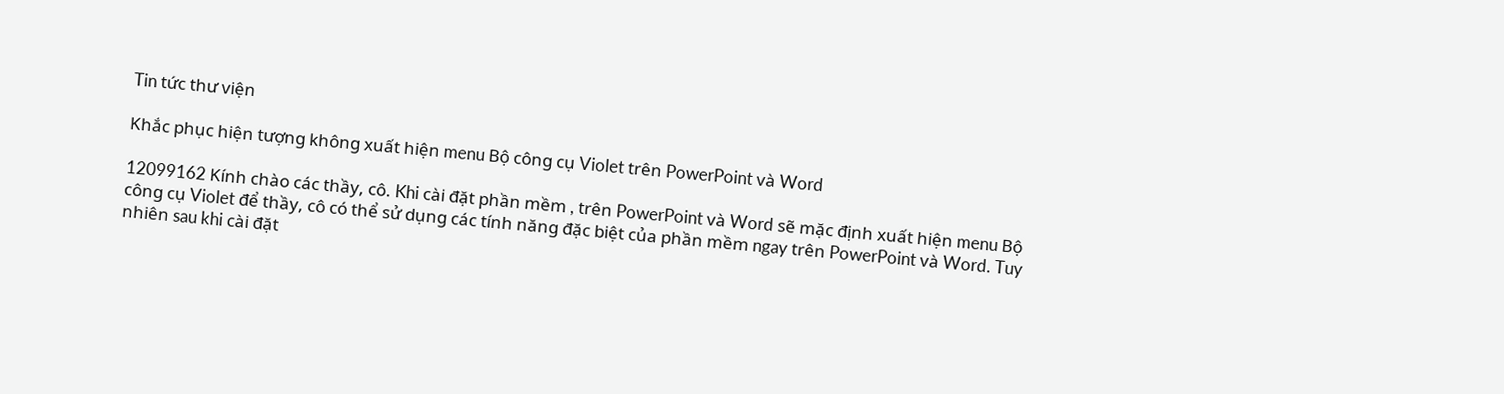Tin tức thư viện

Khắc phục hiện tượng không xuất hiện menu Bộ công cụ Violet trên PowerPoint và Word

12099162 Kính chào các thầy, cô. Khi cài đặt phần mềm , trên PowerPoint và Word sẽ mặc định xuất hiện menu Bộ công cụ Violet để thầy, cô có thể sử dụng các tính năng đặc biệt của phần mềm ngay trên PowerPoint và Word. Tuy nhiên sau khi cài đặt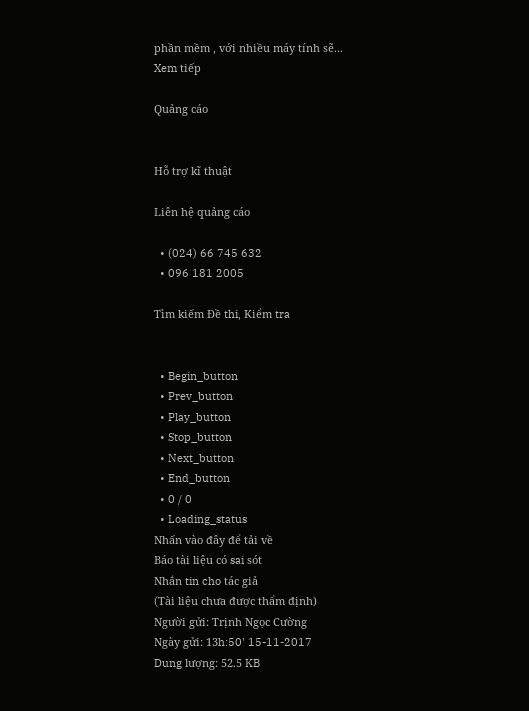phần mềm , với nhiều máy tính sẽ...
Xem tiếp

Quảng cáo


Hỗ trợ kĩ thuật

Liên hệ quảng cáo

  • (024) 66 745 632
  • 096 181 2005

Tìm kiếm Đề thi, Kiểm tra


  • Begin_button
  • Prev_button
  • Play_button
  • Stop_button
  • Next_button
  • End_button
  • 0 / 0
  • Loading_status
Nhấn vào đây để tải về
Báo tài liệu có sai sót
Nhắn tin cho tác giả
(Tài liệu chưa được thẩm định)
Người gửi: Trịnh Ngọc Cường
Ngày gửi: 13h:50' 15-11-2017
Dung lượng: 52.5 KB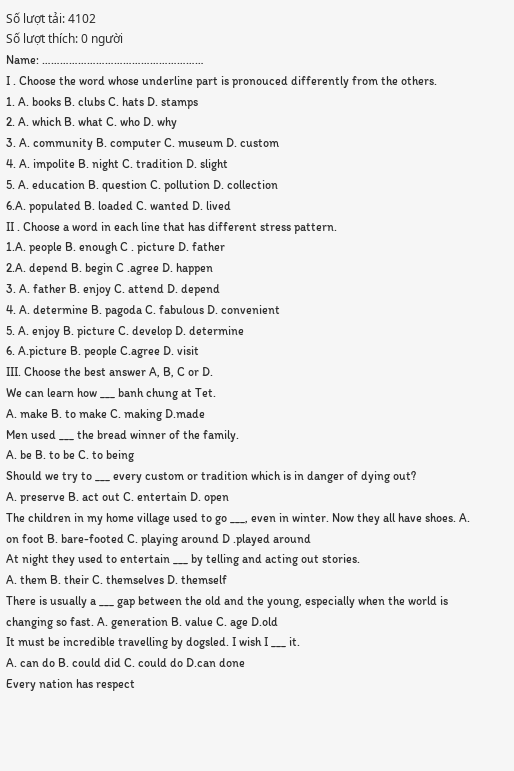Số lượt tải: 4102
Số lượt thích: 0 người
Name: ………………………………………………
I . Choose the word whose underline part is pronouced differently from the others.
1. A. books B. clubs C. hats D. stamps
2. A. which B. what C. who D. why
3. A. community B. computer C. museum D. custom
4. A. impolite B. night C. tradition D. slight
5. A. education B. question C. pollution D. collection
6.A. populated B. loaded C. wanted D. lived
II . Choose a word in each line that has different stress pattern.
1.A. people B. enough C . picture D. father
2.A. depend B. begin C .agree D. happen
3. A. father B. enjoy C. attend D. depend
4. A. determine B. pagoda C. fabulous D. convenient
5. A. enjoy B. picture C. develop D. determine
6. A.picture B. people C.agree D. visit
III. Choose the best answer A, B, C or D.
We can learn how ___ banh chung at Tet.
A. make B. to make C. making D.made
Men used ___ the bread winner of the family.
A. be B. to be C. to being
Should we try to ___ every custom or tradition which is in danger of dying out?
A. preserve B. act out C. entertain D. open
The children in my home village used to go ___, even in winter. Now they all have shoes. A. on foot B. bare-footed C. playing around D .played around
At night they used to entertain ___ by telling and acting out stories.
A. them B. their C. themselves D. themself
There is usually a ___ gap between the old and the young, especially when the world is changing so fast. A. generation B. value C. age D.old
It must be incredible travelling by dogsled. I wish I ___ it.
A. can do B. could did C. could do D.can done
Every nation has respect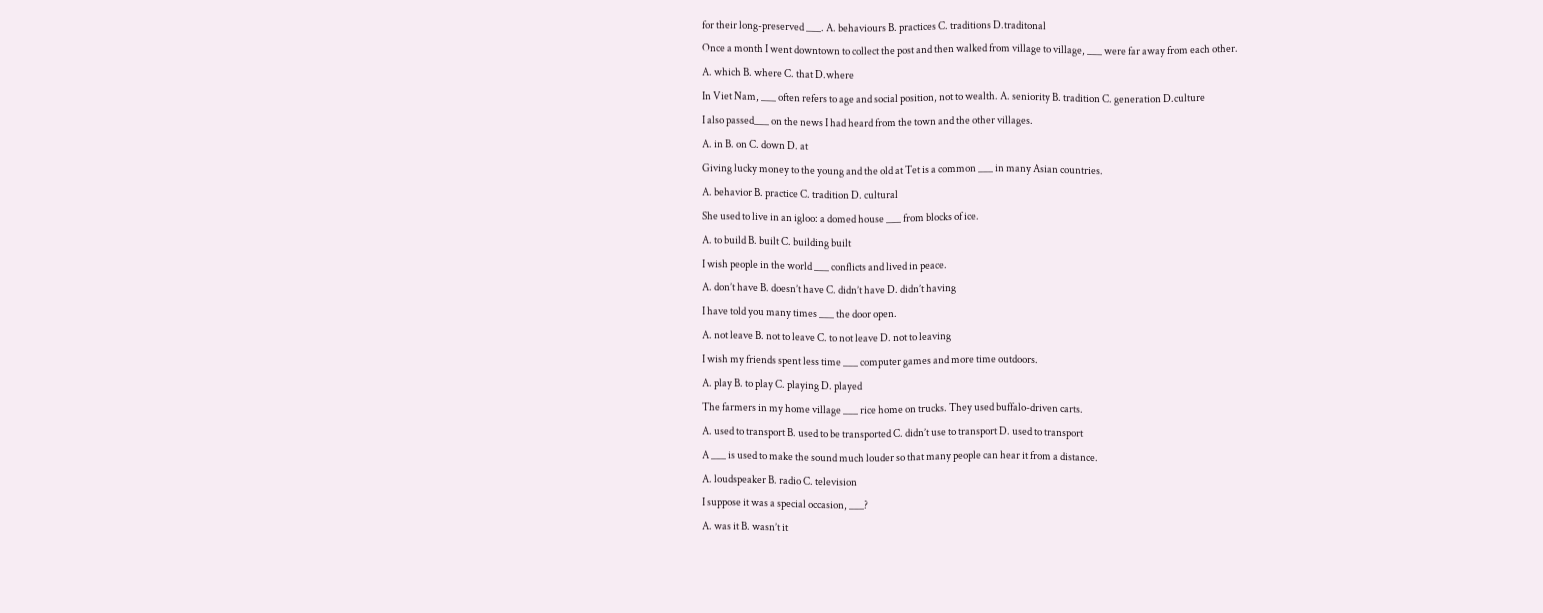for their long-preserved ___. A. behaviours B. practices C. traditions D.traditonal
Once a month I went downtown to collect the post and then walked from village to village, ___ were far away from each other.
A. which B. where C. that D.where
In Viet Nam, ___ often refers to age and social position, not to wealth. A. seniority B. tradition C. generation D.culture
I also passed___ on the news I had heard from the town and the other villages.
A. in B. on C. down D. at
Giving lucky money to the young and the old at Tet is a common ___ in many Asian countries.
A. behavior B. practice C. tradition D. cultural
She used to live in an igloo: a domed house ___ from blocks of ice.
A. to build B. built C. building built
I wish people in the world ___ conflicts and lived in peace.
A. don’t have B. doesn’t have C. didn’t have D. didn’t having
I have told you many times ___ the door open.
A. not leave B. not to leave C. to not leave D. not to leaving
I wish my friends spent less time ___ computer games and more time outdoors.
A. play B. to play C. playing D. played
The farmers in my home village ___ rice home on trucks. They used buffalo-driven carts.
A. used to transport B. used to be transported C. didn’t use to transport D. used to transport
A ___ is used to make the sound much louder so that many people can hear it from a distance.
A. loudspeaker B. radio C. television
I suppose it was a special occasion, ___?
A. was it B. wasn’t it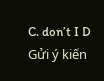C. don’t I D
Gửi ý kiến